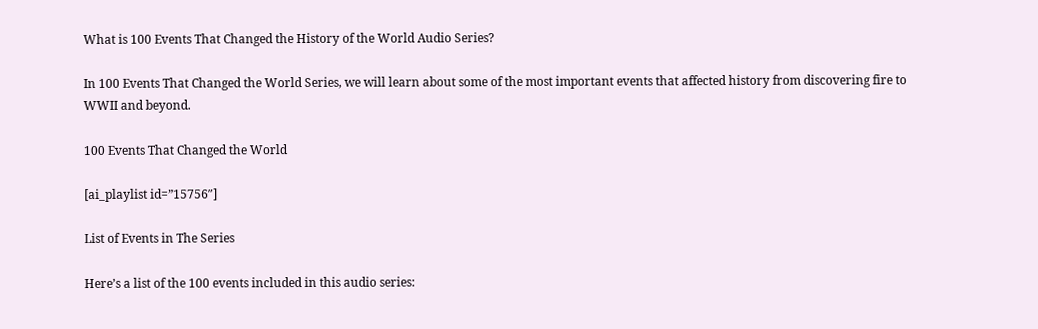What is 100 Events That Changed the History of the World Audio Series?

In 100 Events That Changed the World Series, we will learn about some of the most important events that affected history from discovering fire to WWII and beyond.

100 Events That Changed the World

[ai_playlist id=”15756″]

List of Events in The Series

Here’s a list of the 100 events included in this audio series: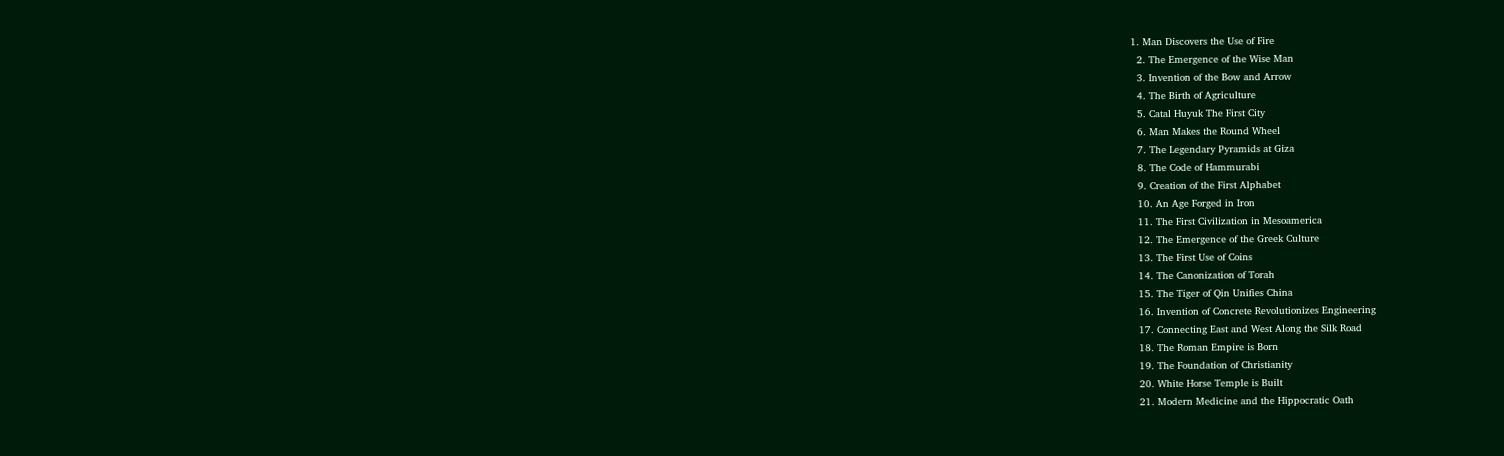1. Man Discovers the Use of Fire
  2. The Emergence of the Wise Man
  3. Invention of the Bow and Arrow
  4. The Birth of Agriculture
  5. Catal Huyuk The First City
  6. Man Makes the Round Wheel
  7. The Legendary Pyramids at Giza
  8. The Code of Hammurabi
  9. Creation of the First Alphabet
  10. An Age Forged in Iron
  11. The First Civilization in Mesoamerica
  12. The Emergence of the Greek Culture
  13. The First Use of Coins
  14. The Canonization of Torah
  15. The Tiger of Qin Unifies China
  16. Invention of Concrete Revolutionizes Engineering
  17. Connecting East and West Along the Silk Road
  18. The Roman Empire is Born
  19. The Foundation of Christianity
  20. White Horse Temple is Built
  21. Modern Medicine and the Hippocratic Oath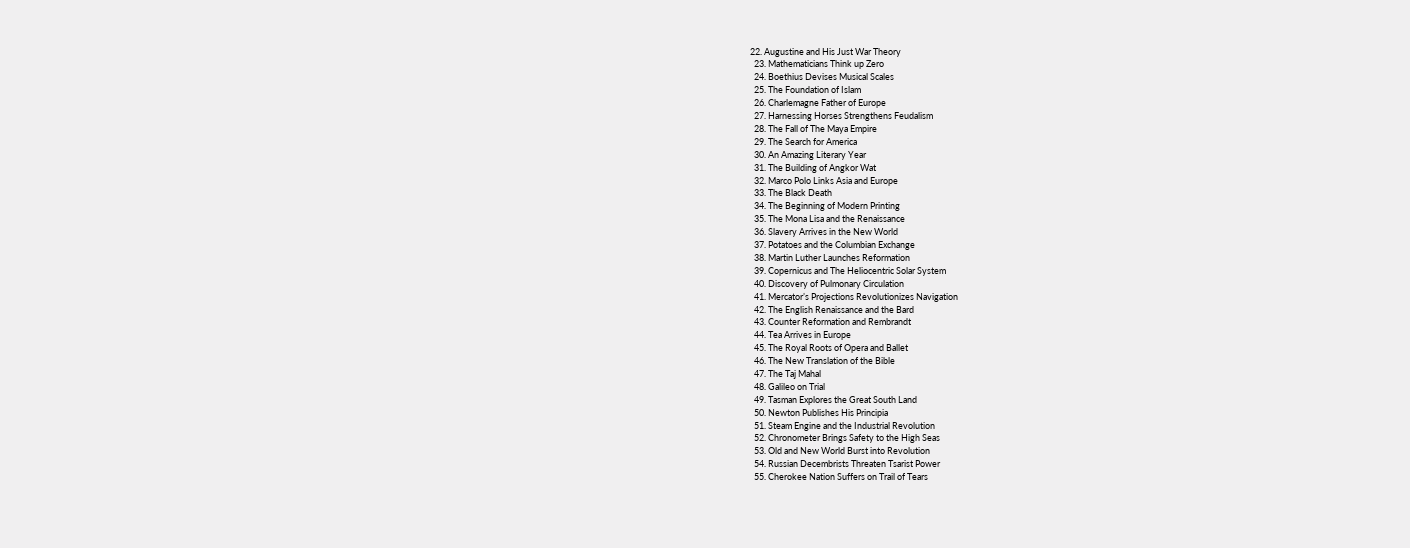22. Augustine and His Just War Theory
  23. Mathematicians Think up Zero
  24. Boethius Devises Musical Scales
  25. The Foundation of Islam
  26. Charlemagne Father of Europe
  27. Harnessing Horses Strengthens Feudalism
  28. The Fall of The Maya Empire
  29. The Search for America
  30. An Amazing Literary Year
  31. The Building of Angkor Wat
  32. Marco Polo Links Asia and Europe
  33. The Black Death
  34. The Beginning of Modern Printing
  35. The Mona Lisa and the Renaissance
  36. Slavery Arrives in the New World
  37. Potatoes and the Columbian Exchange
  38. Martin Luther Launches Reformation
  39. Copernicus and The Heliocentric Solar System
  40. Discovery of Pulmonary Circulation
  41. Mercator’s Projections Revolutionizes Navigation
  42. The English Renaissance and the Bard
  43. Counter Reformation and Rembrandt
  44. Tea Arrives in Europe
  45. The Royal Roots of Opera and Ballet
  46. The New Translation of the Bible
  47. The Taj Mahal
  48. Galileo on Trial
  49. Tasman Explores the Great South Land
  50. Newton Publishes His Principia
  51. Steam Engine and the Industrial Revolution
  52. Chronometer Brings Safety to the High Seas
  53. Old and New World Burst into Revolution
  54. Russian Decembrists Threaten Tsarist Power
  55. Cherokee Nation Suffers on Trail of Tears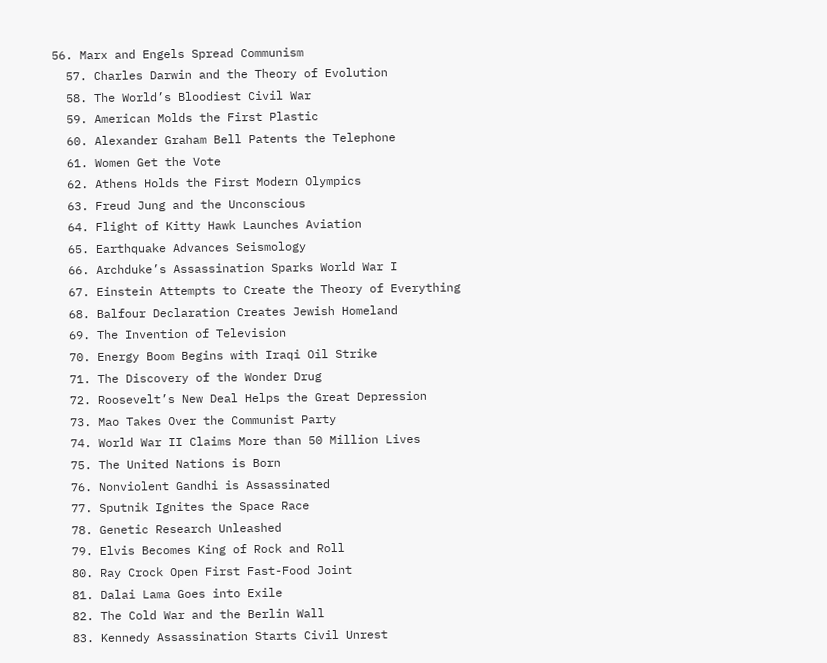56. Marx and Engels Spread Communism
  57. Charles Darwin and the Theory of Evolution
  58. The World’s Bloodiest Civil War
  59. American Molds the First Plastic
  60. Alexander Graham Bell Patents the Telephone
  61. Women Get the Vote
  62. Athens Holds the First Modern Olympics
  63. Freud Jung and the Unconscious
  64. Flight of Kitty Hawk Launches Aviation
  65. Earthquake Advances Seismology
  66. Archduke’s Assassination Sparks World War I
  67. Einstein Attempts to Create the Theory of Everything
  68. Balfour Declaration Creates Jewish Homeland
  69. The Invention of Television
  70. Energy Boom Begins with Iraqi Oil Strike
  71. The Discovery of the Wonder Drug
  72. Roosevelt’s New Deal Helps the Great Depression
  73. Mao Takes Over the Communist Party
  74. World War II Claims More than 50 Million Lives
  75. The United Nations is Born
  76. Nonviolent Gandhi is Assassinated
  77. Sputnik Ignites the Space Race
  78. Genetic Research Unleashed
  79. Elvis Becomes King of Rock and Roll
  80. Ray Crock Open First Fast-Food Joint
  81. Dalai Lama Goes into Exile
  82. The Cold War and the Berlin Wall
  83. Kennedy Assassination Starts Civil Unrest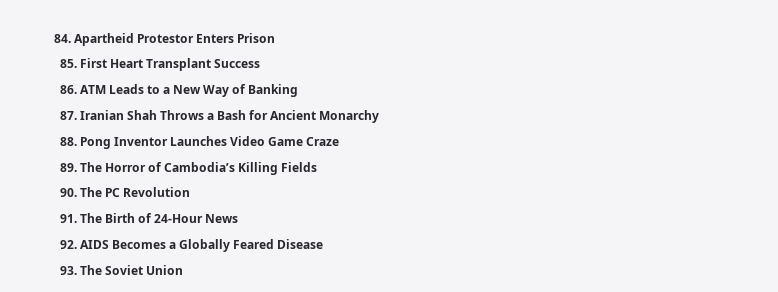84. Apartheid Protestor Enters Prison
  85. First Heart Transplant Success
  86. ATM Leads to a New Way of Banking
  87. Iranian Shah Throws a Bash for Ancient Monarchy
  88. Pong Inventor Launches Video Game Craze
  89. The Horror of Cambodia’s Killing Fields
  90. The PC Revolution
  91. The Birth of 24-Hour News
  92. AIDS Becomes a Globally Feared Disease
  93. The Soviet Union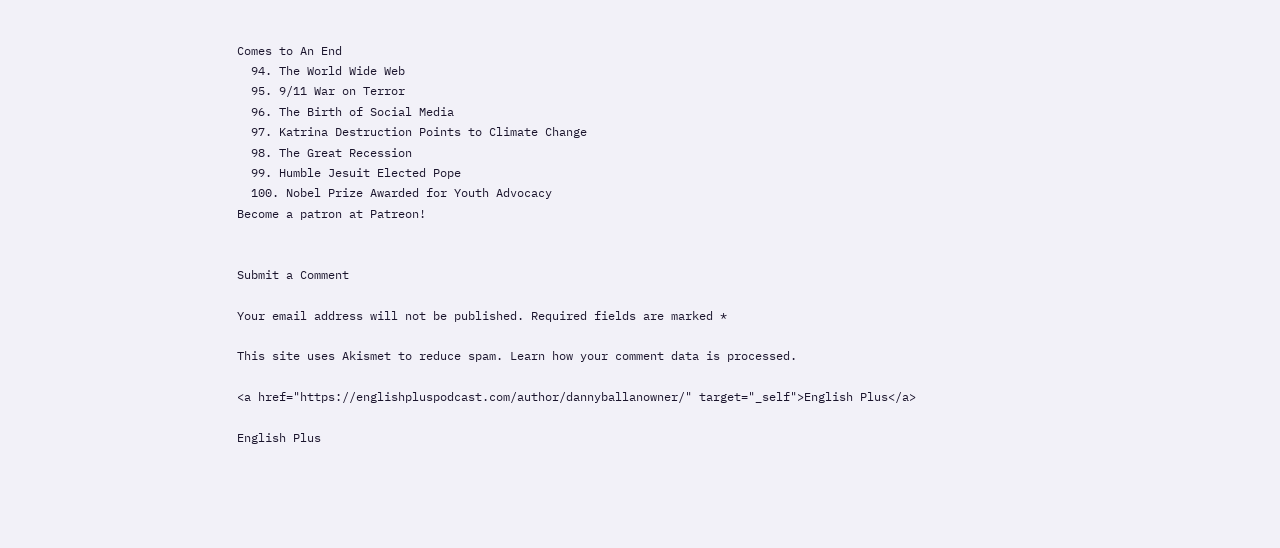Comes to An End
  94. The World Wide Web
  95. 9/11 War on Terror
  96. The Birth of Social Media
  97. Katrina Destruction Points to Climate Change
  98. The Great Recession
  99. Humble Jesuit Elected Pope
  100. Nobel Prize Awarded for Youth Advocacy
Become a patron at Patreon!


Submit a Comment

Your email address will not be published. Required fields are marked *

This site uses Akismet to reduce spam. Learn how your comment data is processed.

<a href="https://englishpluspodcast.com/author/dannyballanowner/" target="_self">English Plus</a>

English Plus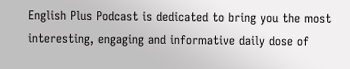English Plus Podcast is dedicated to bring you the most interesting, engaging and informative daily dose of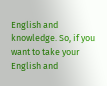English and knowledge. So, if you want to take your English and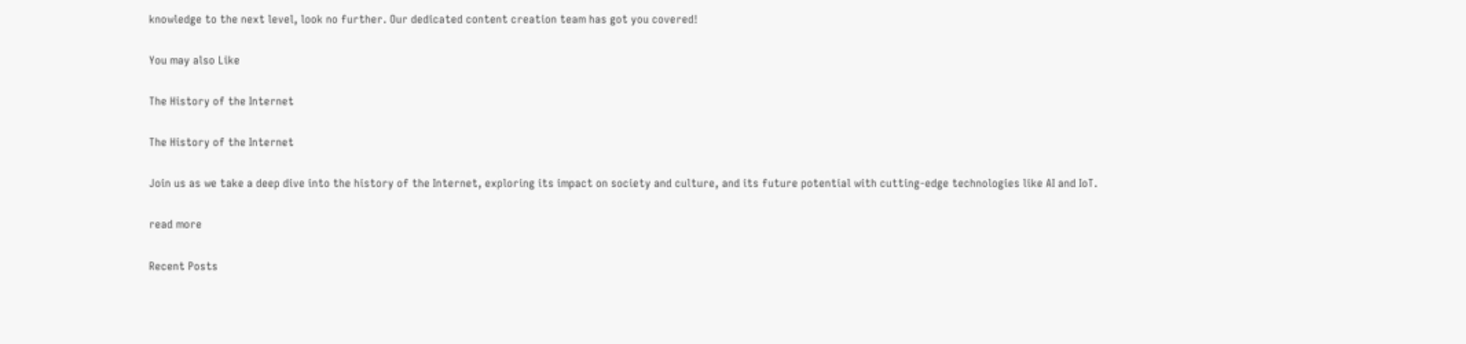knowledge to the next level, look no further. Our dedicated content creation team has got you covered!

You may also Like

The History of the Internet

The History of the Internet

Join us as we take a deep dive into the history of the Internet, exploring its impact on society and culture, and its future potential with cutting-edge technologies like AI and IoT.

read more

Recent Posts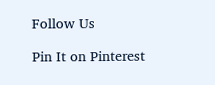Follow Us

Pin It on Pinterest